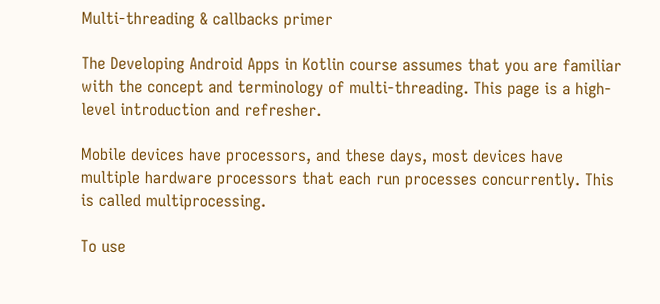Multi-threading & callbacks primer

The Developing Android Apps in Kotlin course assumes that you are familiar with the concept and terminology of multi-threading. This page is a high-level introduction and refresher.

Mobile devices have processors, and these days, most devices have multiple hardware processors that each run processes concurrently. This is called multiprocessing.

To use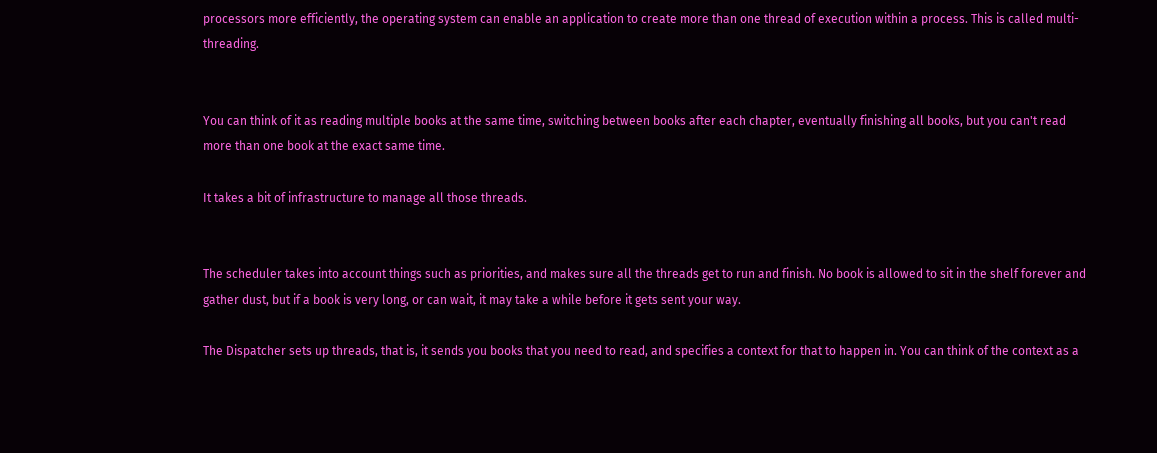processors more efficiently, the operating system can enable an application to create more than one thread of execution within a process. This is called multi-threading.


You can think of it as reading multiple books at the same time, switching between books after each chapter, eventually finishing all books, but you can't read more than one book at the exact same time.

It takes a bit of infrastructure to manage all those threads.


The scheduler takes into account things such as priorities, and makes sure all the threads get to run and finish. No book is allowed to sit in the shelf forever and gather dust, but if a book is very long, or can wait, it may take a while before it gets sent your way.

The Dispatcher sets up threads, that is, it sends you books that you need to read, and specifies a context for that to happen in. You can think of the context as a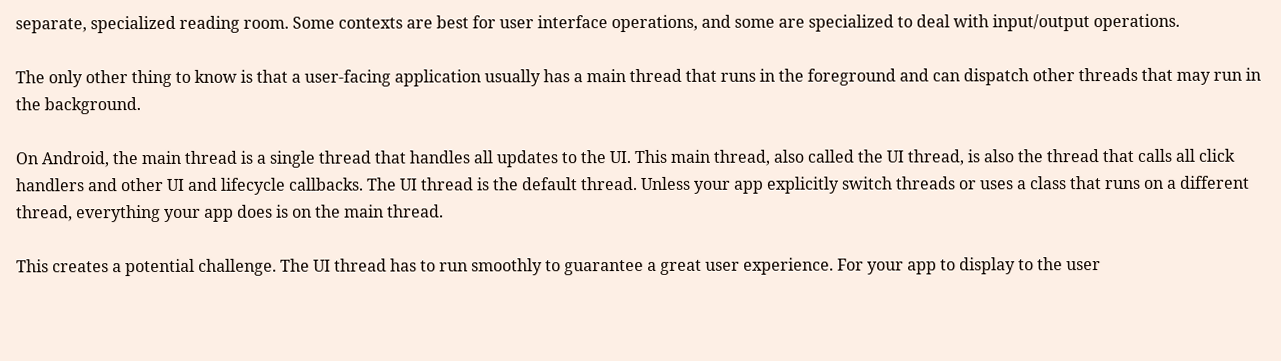separate, specialized reading room. Some contexts are best for user interface operations, and some are specialized to deal with input/output operations.

The only other thing to know is that a user-facing application usually has a main thread that runs in the foreground and can dispatch other threads that may run in the background.

On Android, the main thread is a single thread that handles all updates to the UI. This main thread, also called the UI thread, is also the thread that calls all click handlers and other UI and lifecycle callbacks. The UI thread is the default thread. Unless your app explicitly switch threads or uses a class that runs on a different thread, everything your app does is on the main thread.

This creates a potential challenge. The UI thread has to run smoothly to guarantee a great user experience. For your app to display to the user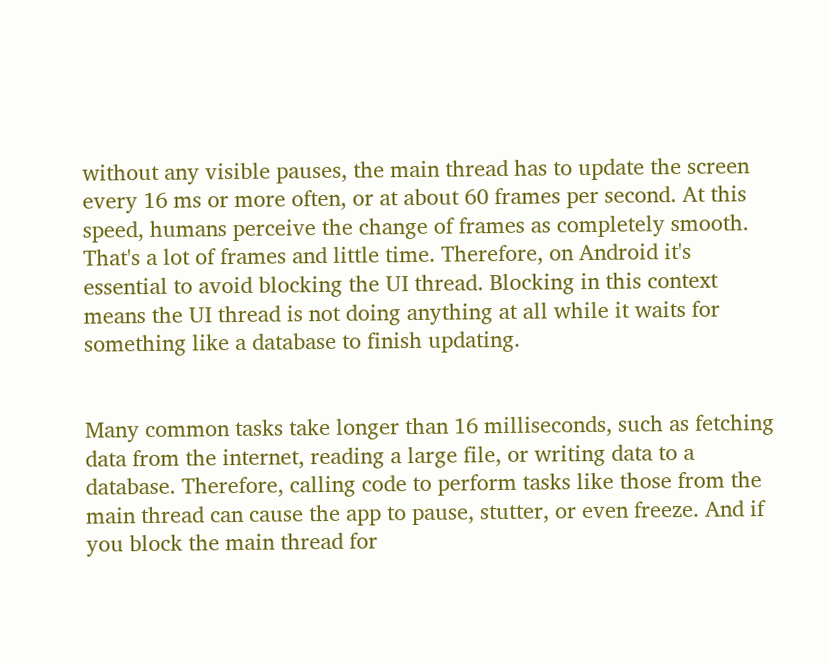without any visible pauses, the main thread has to update the screen every 16 ms or more often, or at about 60 frames per second. At this speed, humans perceive the change of frames as completely smooth. That's a lot of frames and little time. Therefore, on Android it's essential to avoid blocking the UI thread. Blocking in this context means the UI thread is not doing anything at all while it waits for something like a database to finish updating.


Many common tasks take longer than 16 milliseconds, such as fetching data from the internet, reading a large file, or writing data to a database. Therefore, calling code to perform tasks like those from the main thread can cause the app to pause, stutter, or even freeze. And if you block the main thread for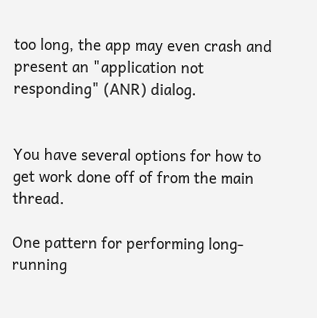too long, the app may even crash and present an "application not responding" (ANR) dialog.


You have several options for how to get work done off of from the main thread.

One pattern for performing long-running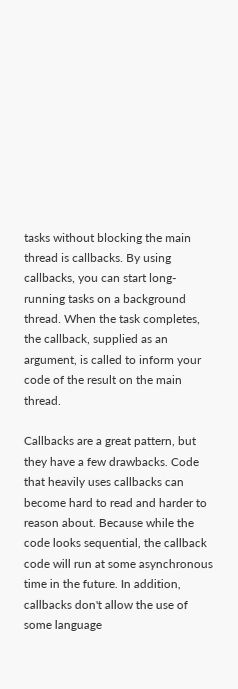tasks without blocking the main thread is callbacks. By using callbacks, you can start long-running tasks on a background thread. When the task completes, the callback, supplied as an argument, is called to inform your code of the result on the main thread.

Callbacks are a great pattern, but they have a few drawbacks. Code that heavily uses callbacks can become hard to read and harder to reason about. Because while the code looks sequential, the callback code will run at some asynchronous time in the future. In addition, callbacks don't allow the use of some language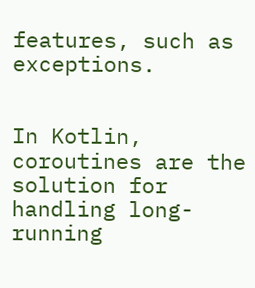features, such as exceptions.


In Kotlin, coroutines are the solution for handling long-running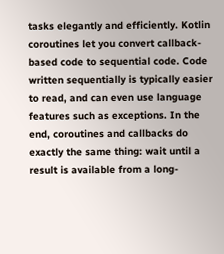tasks elegantly and efficiently. Kotlin coroutines let you convert callback-based code to sequential code. Code written sequentially is typically easier to read, and can even use language features such as exceptions. In the end, coroutines and callbacks do exactly the same thing: wait until a result is available from a long-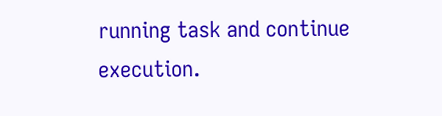running task and continue execution.